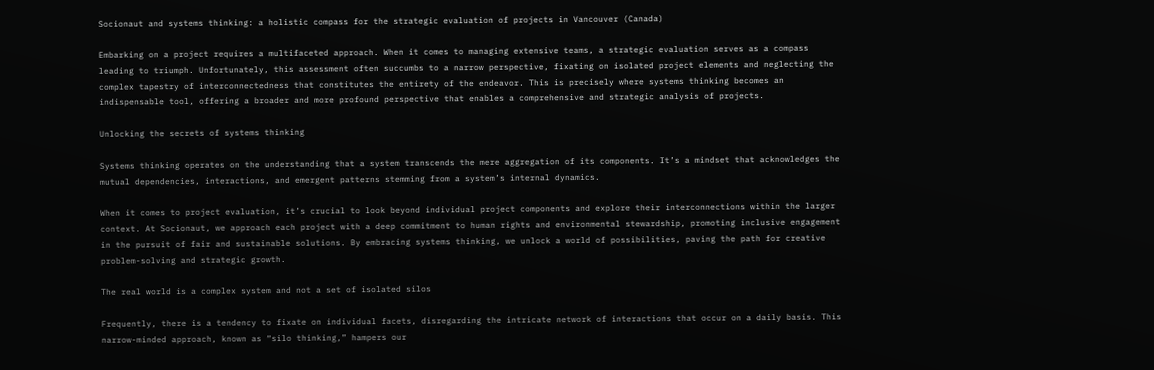Socionaut and systems thinking: a holistic compass for the strategic evaluation of projects in Vancouver (Canada)

Embarking on a project requires a multifaceted approach. When it comes to managing extensive teams, a strategic evaluation serves as a compass leading to triumph. Unfortunately, this assessment often succumbs to a narrow perspective, fixating on isolated project elements and neglecting the complex tapestry of interconnectedness that constitutes the entirety of the endeavor. This is precisely where systems thinking becomes an indispensable tool, offering a broader and more profound perspective that enables a comprehensive and strategic analysis of projects.

Unlocking the secrets of systems thinking

Systems thinking operates on the understanding that a system transcends the mere aggregation of its components. It’s a mindset that acknowledges the mutual dependencies, interactions, and emergent patterns stemming from a system’s internal dynamics.

When it comes to project evaluation, it’s crucial to look beyond individual project components and explore their interconnections within the larger context. At Socionaut, we approach each project with a deep commitment to human rights and environmental stewardship, promoting inclusive engagement in the pursuit of fair and sustainable solutions. By embracing systems thinking, we unlock a world of possibilities, paving the path for creative problem-solving and strategic growth.

The real world is a complex system and not a set of isolated silos

Frequently, there is a tendency to fixate on individual facets, disregarding the intricate network of interactions that occur on a daily basis. This narrow-minded approach, known as “silo thinking,” hampers our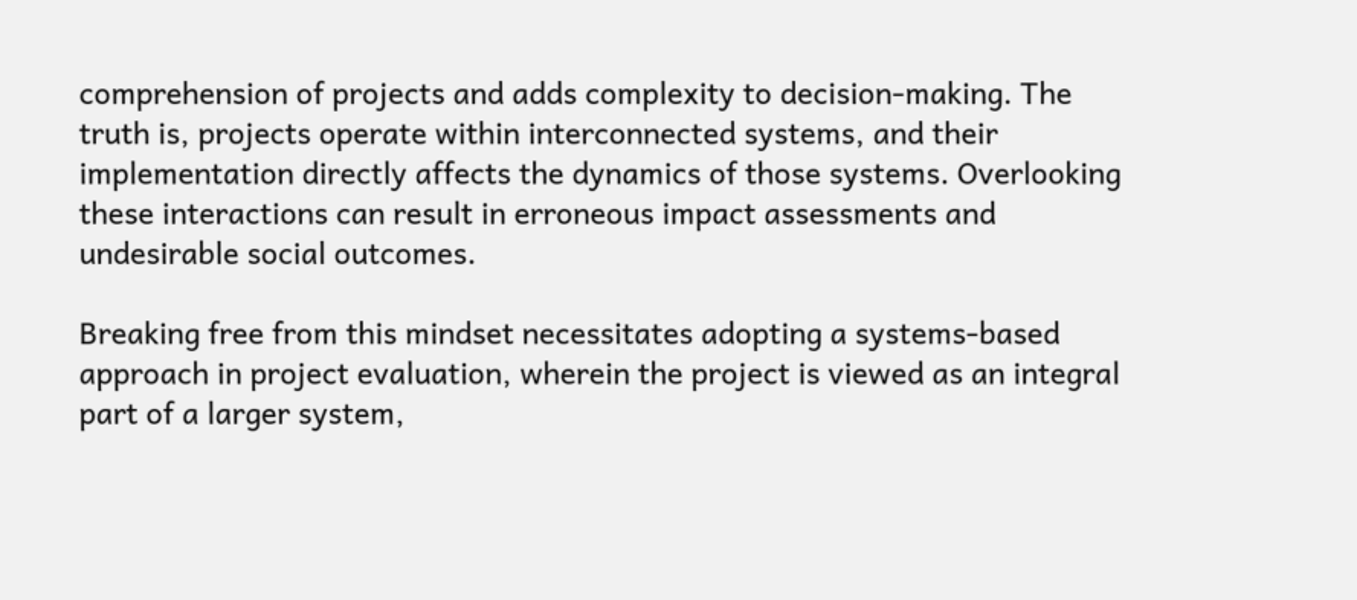comprehension of projects and adds complexity to decision-making. The truth is, projects operate within interconnected systems, and their implementation directly affects the dynamics of those systems. Overlooking these interactions can result in erroneous impact assessments and undesirable social outcomes.

Breaking free from this mindset necessitates adopting a systems-based approach in project evaluation, wherein the project is viewed as an integral part of a larger system,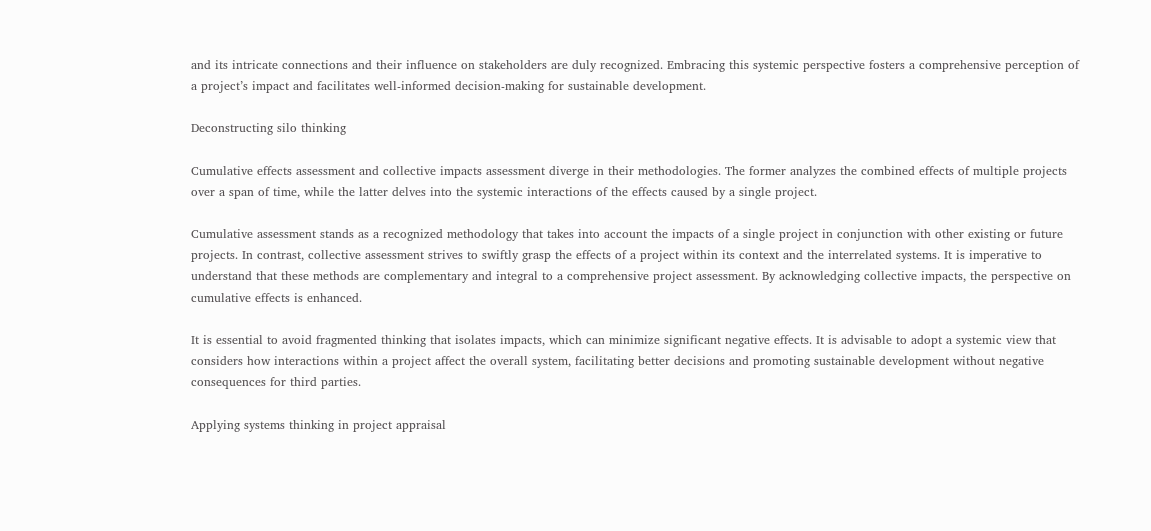and its intricate connections and their influence on stakeholders are duly recognized. Embracing this systemic perspective fosters a comprehensive perception of a project’s impact and facilitates well-informed decision-making for sustainable development.

Deconstructing silo thinking

Cumulative effects assessment and collective impacts assessment diverge in their methodologies. The former analyzes the combined effects of multiple projects over a span of time, while the latter delves into the systemic interactions of the effects caused by a single project.

Cumulative assessment stands as a recognized methodology that takes into account the impacts of a single project in conjunction with other existing or future projects. In contrast, collective assessment strives to swiftly grasp the effects of a project within its context and the interrelated systems. It is imperative to understand that these methods are complementary and integral to a comprehensive project assessment. By acknowledging collective impacts, the perspective on cumulative effects is enhanced.

It is essential to avoid fragmented thinking that isolates impacts, which can minimize significant negative effects. It is advisable to adopt a systemic view that considers how interactions within a project affect the overall system, facilitating better decisions and promoting sustainable development without negative consequences for third parties.

Applying systems thinking in project appraisal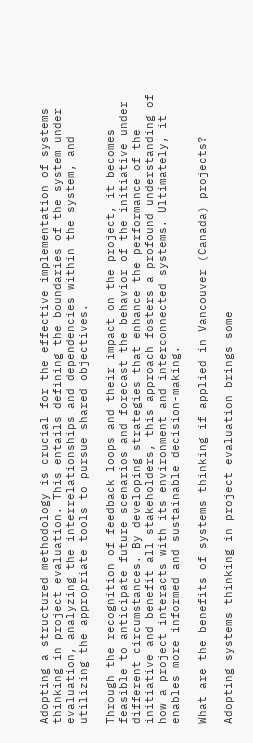Adopting a structured methodology is crucial for the effective implementation of systems thinking in project evaluation. This entails defining the boundaries of the system under evaluation, analyzing the interrelationships and dependencies within the system, and utilizing the appropriate tools to pursue shared objectives.

Through the recognition of feedback loops and their impact on the project, it becomes feasible to anticipate future scenarios and forecast the behavior of the initiative under different circumstances. By developing strategies that enhance the performance of the initiative and benefit all stakeholders, this approach fosters a profound understanding of how a project interacts with its environment and interconnected systems. Ultimately, it enables more informed and sustainable decision-making.

What are the benefits of systems thinking if applied in Vancouver (Canada) projects?

Adopting systems thinking in project evaluation brings some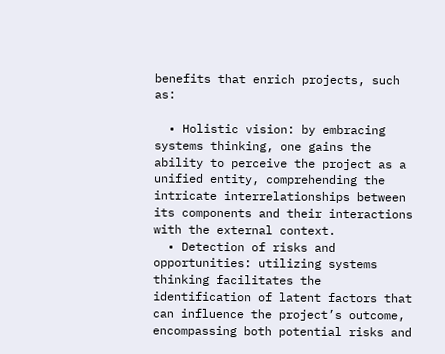benefits that enrich projects, such as:

  • Holistic vision: by embracing systems thinking, one gains the ability to perceive the project as a unified entity, comprehending the intricate interrelationships between its components and their interactions with the external context.
  • Detection of risks and opportunities: utilizing systems thinking facilitates the identification of latent factors that can influence the project’s outcome, encompassing both potential risks and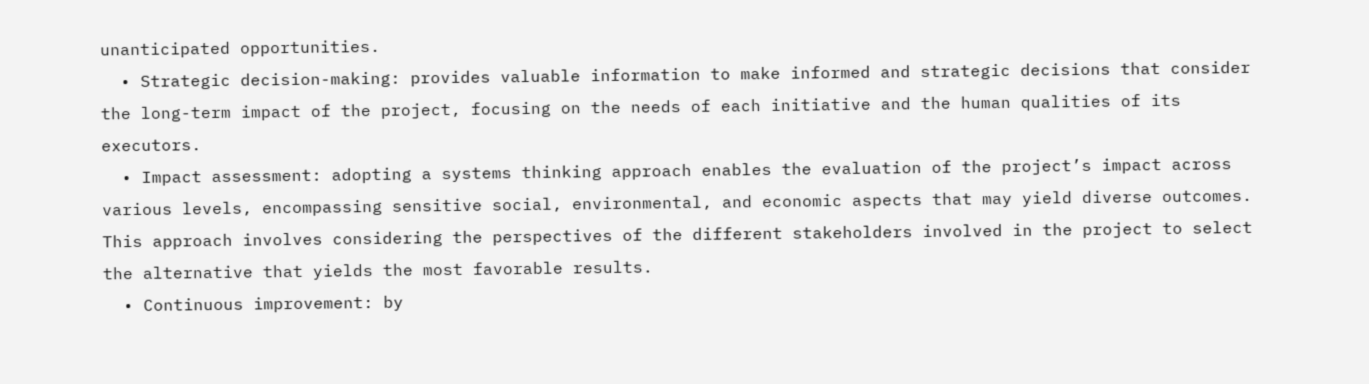unanticipated opportunities.
  • Strategic decision-making: provides valuable information to make informed and strategic decisions that consider the long-term impact of the project, focusing on the needs of each initiative and the human qualities of its executors.
  • Impact assessment: adopting a systems thinking approach enables the evaluation of the project’s impact across various levels, encompassing sensitive social, environmental, and economic aspects that may yield diverse outcomes. This approach involves considering the perspectives of the different stakeholders involved in the project to select the alternative that yields the most favorable results.
  • Continuous improvement: by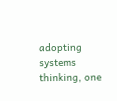adopting systems thinking, one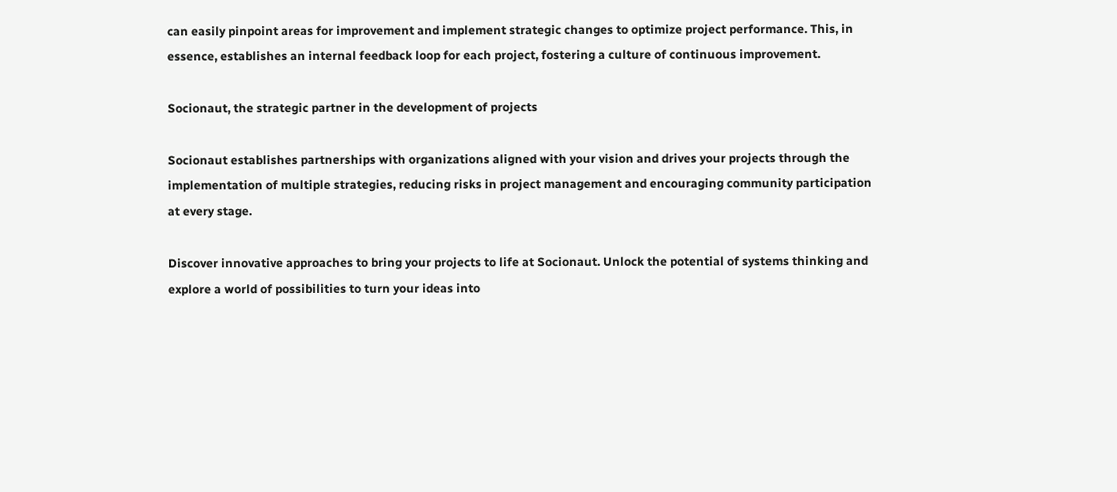can easily pinpoint areas for improvement and implement strategic changes to optimize project performance. This, in essence, establishes an internal feedback loop for each project, fostering a culture of continuous improvement.

Socionaut, the strategic partner in the development of projects

Socionaut establishes partnerships with organizations aligned with your vision and drives your projects through the implementation of multiple strategies, reducing risks in project management and encouraging community participation at every stage.

Discover innovative approaches to bring your projects to life at Socionaut. Unlock the potential of systems thinking and explore a world of possibilities to turn your ideas into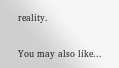reality.

You may also like...